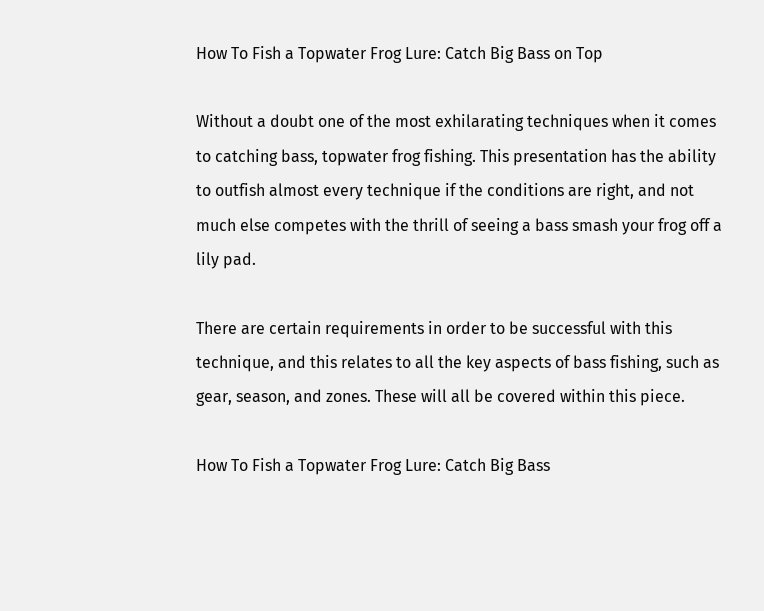How To Fish a Topwater Frog Lure: Catch Big Bass on Top

Without a doubt one of the most exhilarating techniques when it comes to catching bass, topwater frog fishing. This presentation has the ability to outfish almost every technique if the conditions are right, and not much else competes with the thrill of seeing a bass smash your frog off a lily pad.

There are certain requirements in order to be successful with this technique, and this relates to all the key aspects of bass fishing, such as gear, season, and zones. These will all be covered within this piece.

How To Fish a Topwater Frog Lure: Catch Big Bass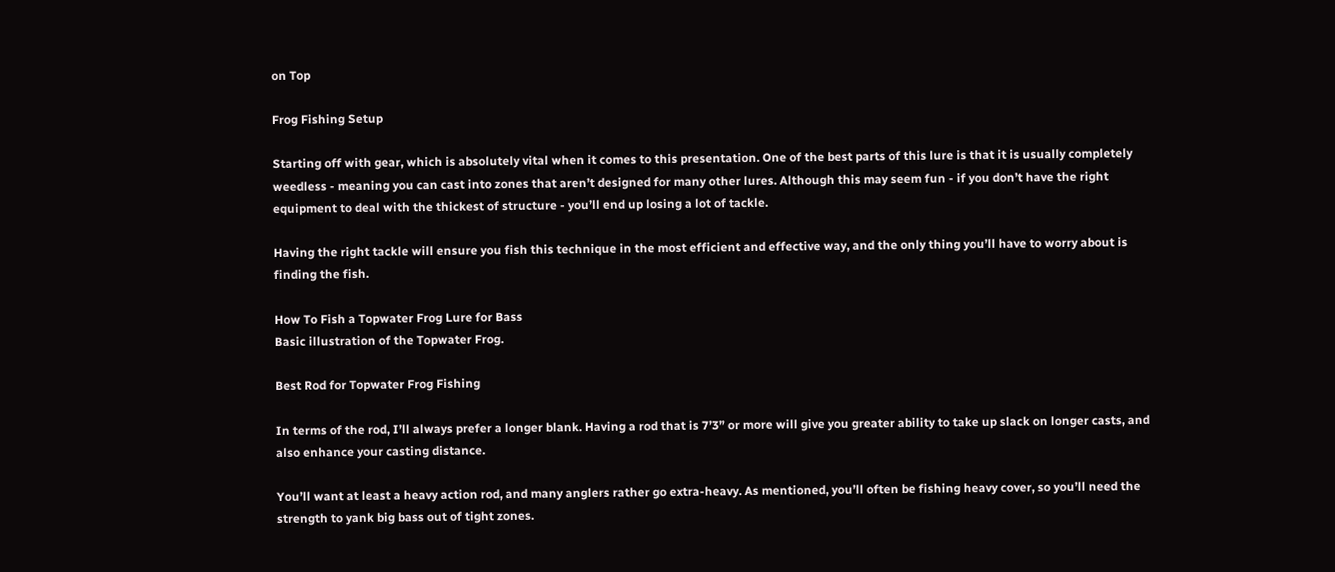on Top

Frog Fishing Setup

Starting off with gear, which is absolutely vital when it comes to this presentation. One of the best parts of this lure is that it is usually completely weedless - meaning you can cast into zones that aren’t designed for many other lures. Although this may seem fun - if you don’t have the right equipment to deal with the thickest of structure - you’ll end up losing a lot of tackle.

Having the right tackle will ensure you fish this technique in the most efficient and effective way, and the only thing you’ll have to worry about is finding the fish.

How To Fish a Topwater Frog Lure for Bass
Basic illustration of the Topwater Frog.

Best Rod for Topwater Frog Fishing

In terms of the rod, I’ll always prefer a longer blank. Having a rod that is 7’3” or more will give you greater ability to take up slack on longer casts, and also enhance your casting distance.

You’ll want at least a heavy action rod, and many anglers rather go extra-heavy. As mentioned, you’ll often be fishing heavy cover, so you’ll need the strength to yank big bass out of tight zones.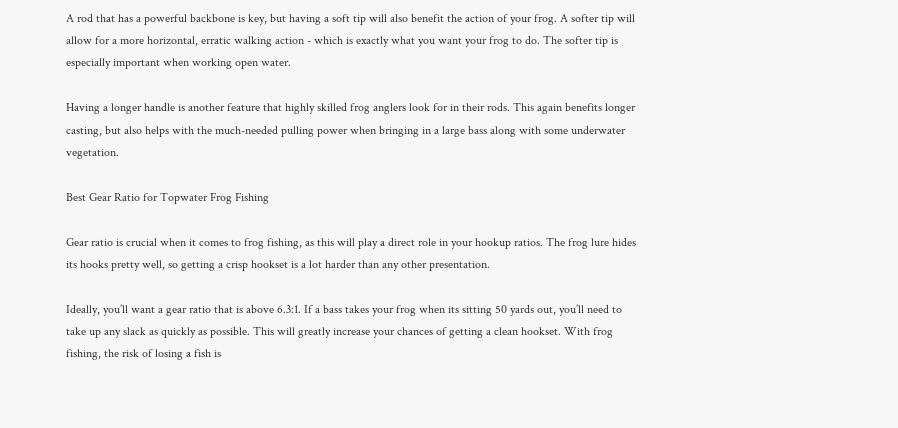A rod that has a powerful backbone is key, but having a soft tip will also benefit the action of your frog. A softer tip will allow for a more horizontal, erratic walking action - which is exactly what you want your frog to do. The softer tip is especially important when working open water.

Having a longer handle is another feature that highly skilled frog anglers look for in their rods. This again benefits longer casting, but also helps with the much-needed pulling power when bringing in a large bass along with some underwater vegetation.

Best Gear Ratio for Topwater Frog Fishing

Gear ratio is crucial when it comes to frog fishing, as this will play a direct role in your hookup ratios. The frog lure hides its hooks pretty well, so getting a crisp hookset is a lot harder than any other presentation.

Ideally, you’ll want a gear ratio that is above 6.3:1. If a bass takes your frog when its sitting 50 yards out, you’ll need to take up any slack as quickly as possible. This will greatly increase your chances of getting a clean hookset. With frog fishing, the risk of losing a fish is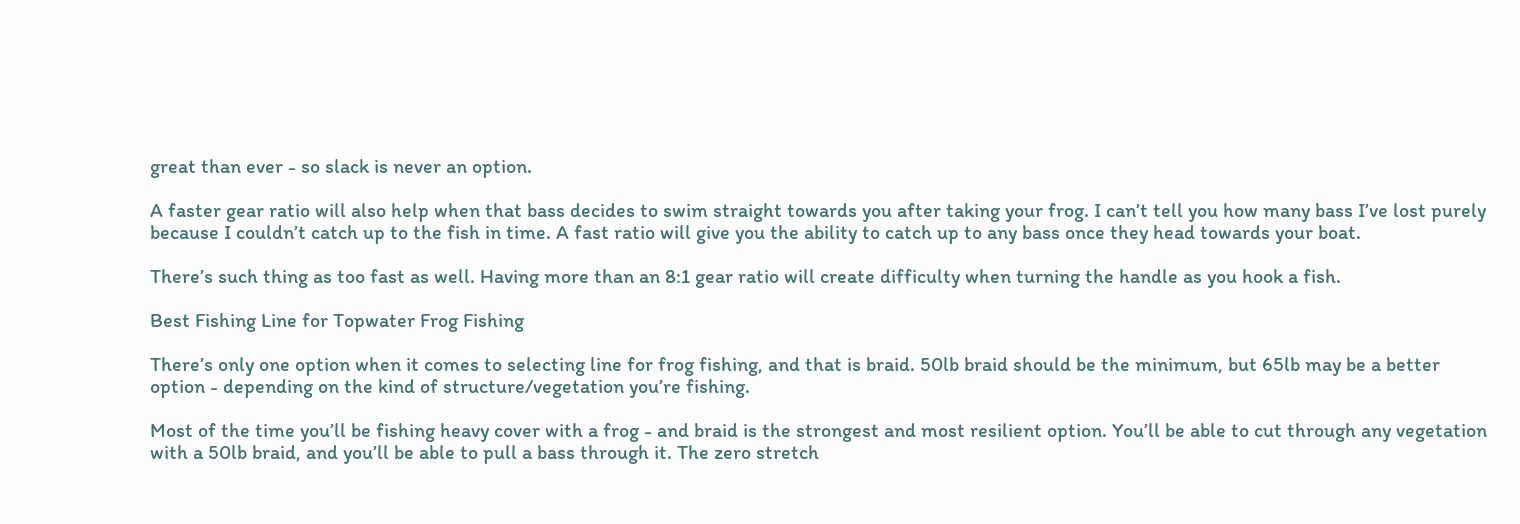great than ever - so slack is never an option.

A faster gear ratio will also help when that bass decides to swim straight towards you after taking your frog. I can’t tell you how many bass I’ve lost purely because I couldn’t catch up to the fish in time. A fast ratio will give you the ability to catch up to any bass once they head towards your boat.

There’s such thing as too fast as well. Having more than an 8:1 gear ratio will create difficulty when turning the handle as you hook a fish.

Best Fishing Line for Topwater Frog Fishing

There’s only one option when it comes to selecting line for frog fishing, and that is braid. 50lb braid should be the minimum, but 65lb may be a better option - depending on the kind of structure/vegetation you’re fishing.

Most of the time you’ll be fishing heavy cover with a frog - and braid is the strongest and most resilient option. You’ll be able to cut through any vegetation with a 50lb braid, and you’ll be able to pull a bass through it. The zero stretch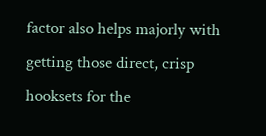factor also helps majorly with getting those direct, crisp hooksets for the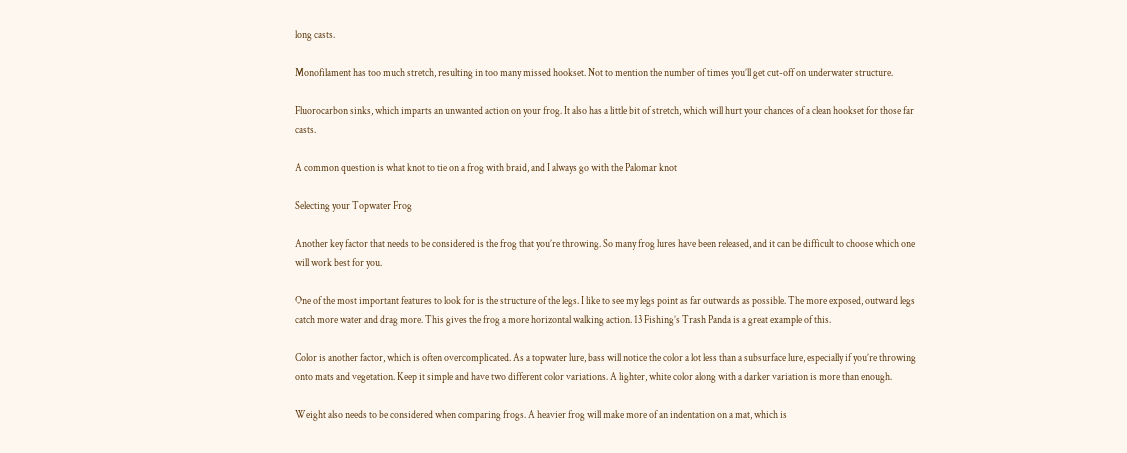long casts.

Monofilament has too much stretch, resulting in too many missed hookset. Not to mention the number of times you’ll get cut-off on underwater structure.

Fluorocarbon sinks, which imparts an unwanted action on your frog. It also has a little bit of stretch, which will hurt your chances of a clean hookset for those far casts.

A common question is what knot to tie on a frog with braid, and I always go with the Palomar knot

Selecting your Topwater Frog

Another key factor that needs to be considered is the frog that you’re throwing. So many frog lures have been released, and it can be difficult to choose which one will work best for you.

One of the most important features to look for is the structure of the legs. I like to see my legs point as far outwards as possible. The more exposed, outward legs catch more water and drag more. This gives the frog a more horizontal walking action. 13 Fishing’s Trash Panda is a great example of this.

Color is another factor, which is often overcomplicated. As a topwater lure, bass will notice the color a lot less than a subsurface lure, especially if you’re throwing onto mats and vegetation. Keep it simple and have two different color variations. A lighter, white color along with a darker variation is more than enough.

Weight also needs to be considered when comparing frogs. A heavier frog will make more of an indentation on a mat, which is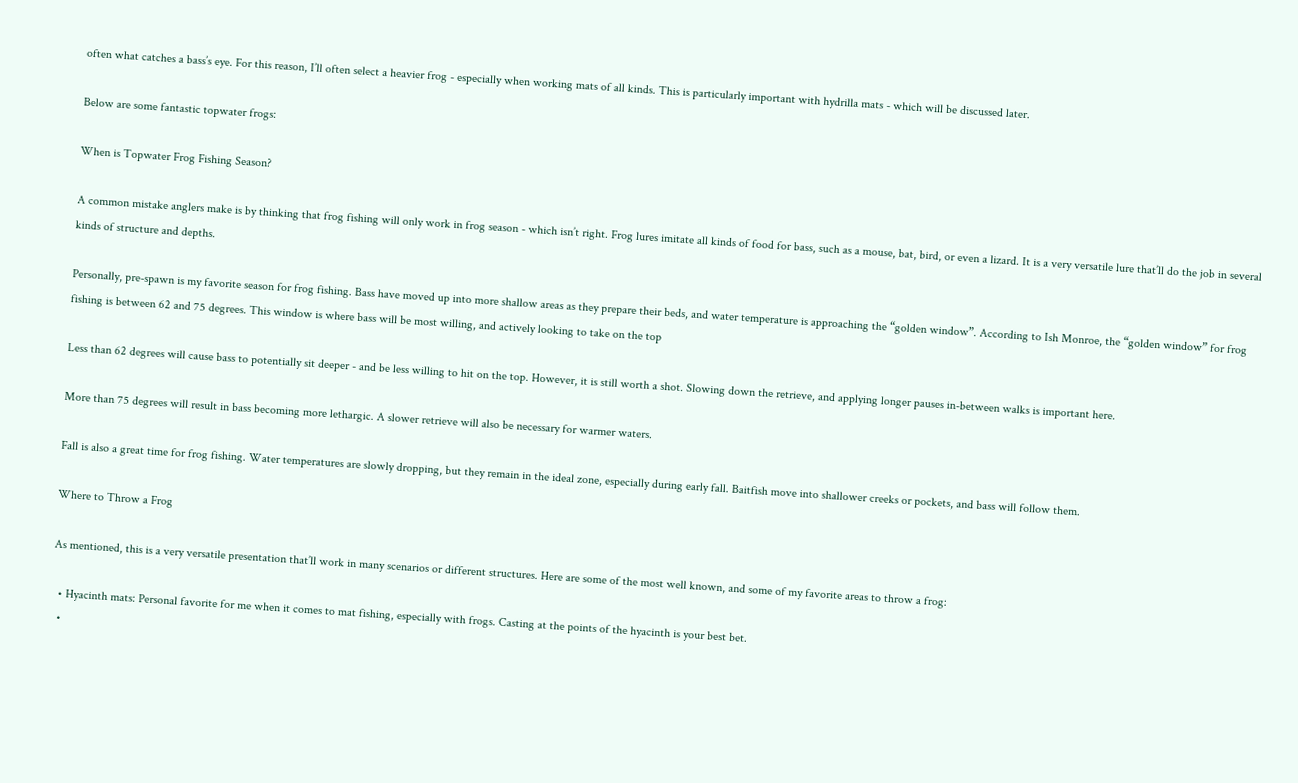often what catches a bass’s eye. For this reason, I’ll often select a heavier frog - especially when working mats of all kinds. This is particularly important with hydrilla mats - which will be discussed later.

Below are some fantastic topwater frogs:

When is Topwater Frog Fishing Season?

A common mistake anglers make is by thinking that frog fishing will only work in frog season - which isn’t right. Frog lures imitate all kinds of food for bass, such as a mouse, bat, bird, or even a lizard. It is a very versatile lure that’ll do the job in several kinds of structure and depths.

Personally, pre-spawn is my favorite season for frog fishing. Bass have moved up into more shallow areas as they prepare their beds, and water temperature is approaching the “golden window”. According to Ish Monroe, the “golden window” for frog fishing is between 62 and 75 degrees. This window is where bass will be most willing, and actively looking to take on the top

Less than 62 degrees will cause bass to potentially sit deeper - and be less willing to hit on the top. However, it is still worth a shot. Slowing down the retrieve, and applying longer pauses in-between walks is important here.

More than 75 degrees will result in bass becoming more lethargic. A slower retrieve will also be necessary for warmer waters.

Fall is also a great time for frog fishing. Water temperatures are slowly dropping, but they remain in the ideal zone, especially during early fall. Baitfish move into shallower creeks or pockets, and bass will follow them.

Where to Throw a Frog

As mentioned, this is a very versatile presentation that’ll work in many scenarios or different structures. Here are some of the most well known, and some of my favorite areas to throw a frog:

  • Hyacinth mats: Personal favorite for me when it comes to mat fishing, especially with frogs. Casting at the points of the hyacinth is your best bet.
  •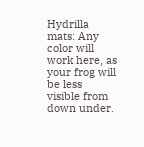Hydrilla mats: Any color will work here, as your frog will be less visible from down under.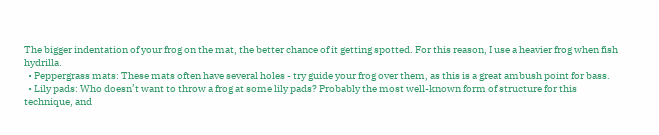The bigger indentation of your frog on the mat, the better chance of it getting spotted. For this reason, I use a heavier frog when fish hydrilla.
  • Peppergrass mats: These mats often have several holes - try guide your frog over them, as this is a great ambush point for bass.
  • Lily pads: Who doesn’t want to throw a frog at some lily pads? Probably the most well-known form of structure for this technique, and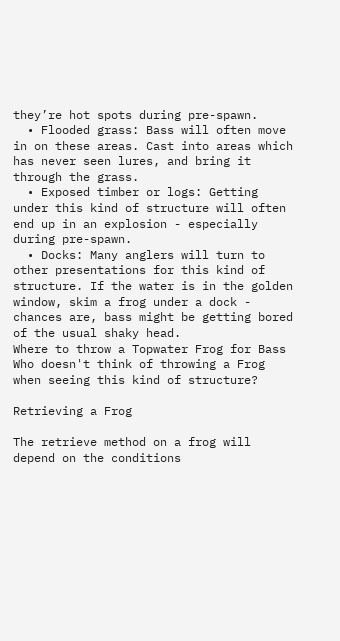they’re hot spots during pre-spawn.
  • Flooded grass: Bass will often move in on these areas. Cast into areas which has never seen lures, and bring it through the grass.
  • Exposed timber or logs: Getting under this kind of structure will often end up in an explosion - especially during pre-spawn.
  • Docks: Many anglers will turn to other presentations for this kind of structure. If the water is in the golden window, skim a frog under a dock - chances are, bass might be getting bored of the usual shaky head.
Where to throw a Topwater Frog for Bass
Who doesn't think of throwing a Frog when seeing this kind of structure?

Retrieving a Frog

The retrieve method on a frog will depend on the conditions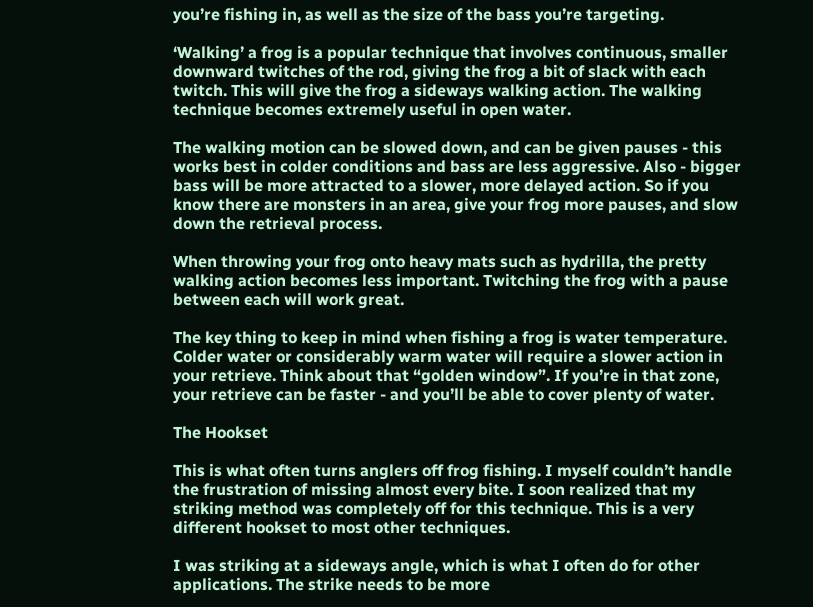you’re fishing in, as well as the size of the bass you’re targeting.

‘Walking’ a frog is a popular technique that involves continuous, smaller downward twitches of the rod, giving the frog a bit of slack with each twitch. This will give the frog a sideways walking action. The walking technique becomes extremely useful in open water.

The walking motion can be slowed down, and can be given pauses - this works best in colder conditions and bass are less aggressive. Also - bigger bass will be more attracted to a slower, more delayed action. So if you know there are monsters in an area, give your frog more pauses, and slow down the retrieval process.

When throwing your frog onto heavy mats such as hydrilla, the pretty walking action becomes less important. Twitching the frog with a pause between each will work great.

The key thing to keep in mind when fishing a frog is water temperature. Colder water or considerably warm water will require a slower action in your retrieve. Think about that “golden window”. If you’re in that zone, your retrieve can be faster - and you’ll be able to cover plenty of water.

The Hookset

This is what often turns anglers off frog fishing. I myself couldn’t handle the frustration of missing almost every bite. I soon realized that my striking method was completely off for this technique. This is a very different hookset to most other techniques.

I was striking at a sideways angle, which is what I often do for other applications. The strike needs to be more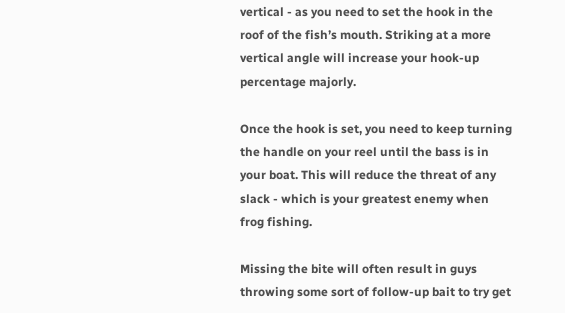vertical - as you need to set the hook in the roof of the fish’s mouth. Striking at a more vertical angle will increase your hook-up percentage majorly.

Once the hook is set, you need to keep turning the handle on your reel until the bass is in your boat. This will reduce the threat of any slack - which is your greatest enemy when frog fishing.

Missing the bite will often result in guys throwing some sort of follow-up bait to try get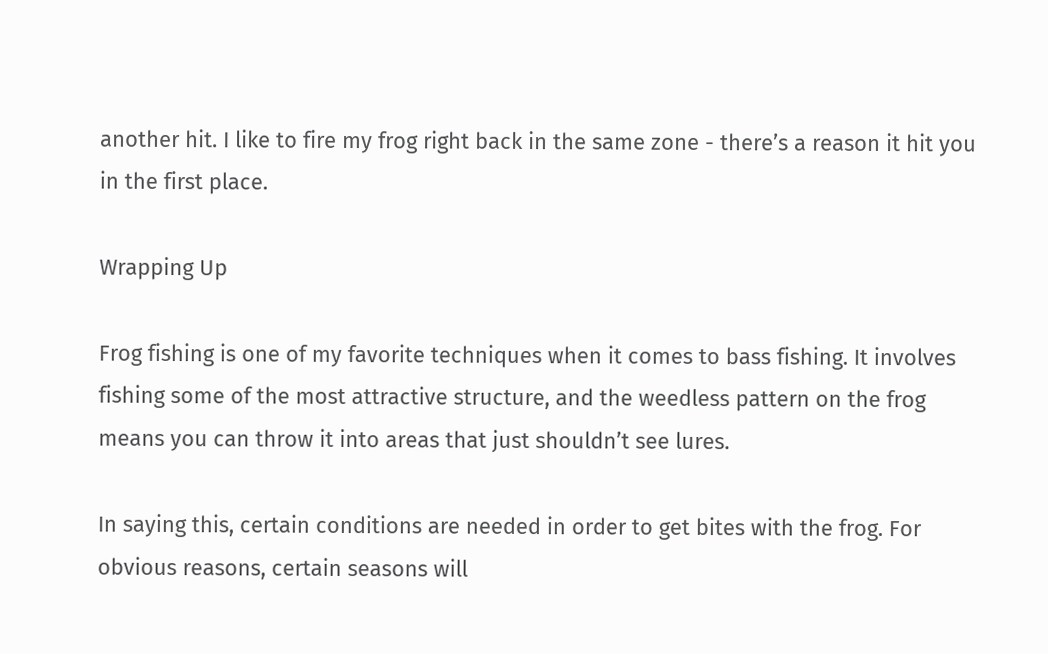another hit. I like to fire my frog right back in the same zone - there’s a reason it hit you in the first place.

Wrapping Up

Frog fishing is one of my favorite techniques when it comes to bass fishing. It involves fishing some of the most attractive structure, and the weedless pattern on the frog means you can throw it into areas that just shouldn’t see lures.

In saying this, certain conditions are needed in order to get bites with the frog. For obvious reasons, certain seasons will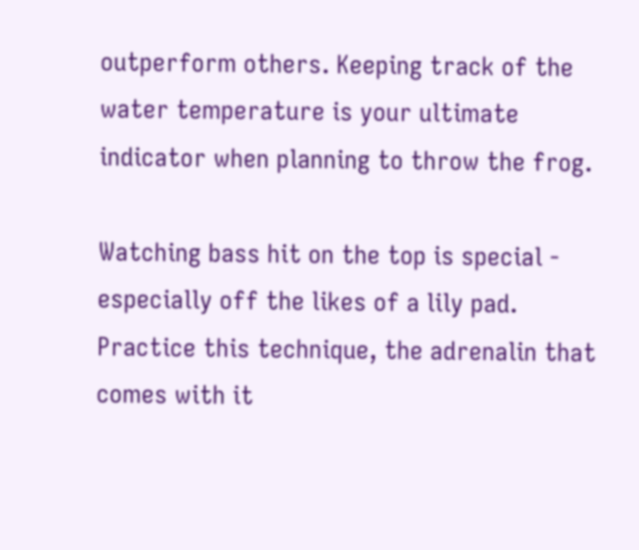outperform others. Keeping track of the water temperature is your ultimate indicator when planning to throw the frog.

Watching bass hit on the top is special - especially off the likes of a lily pad. Practice this technique, the adrenalin that comes with it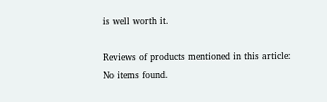is well worth it.

Reviews of products mentioned in this article:
No items found.